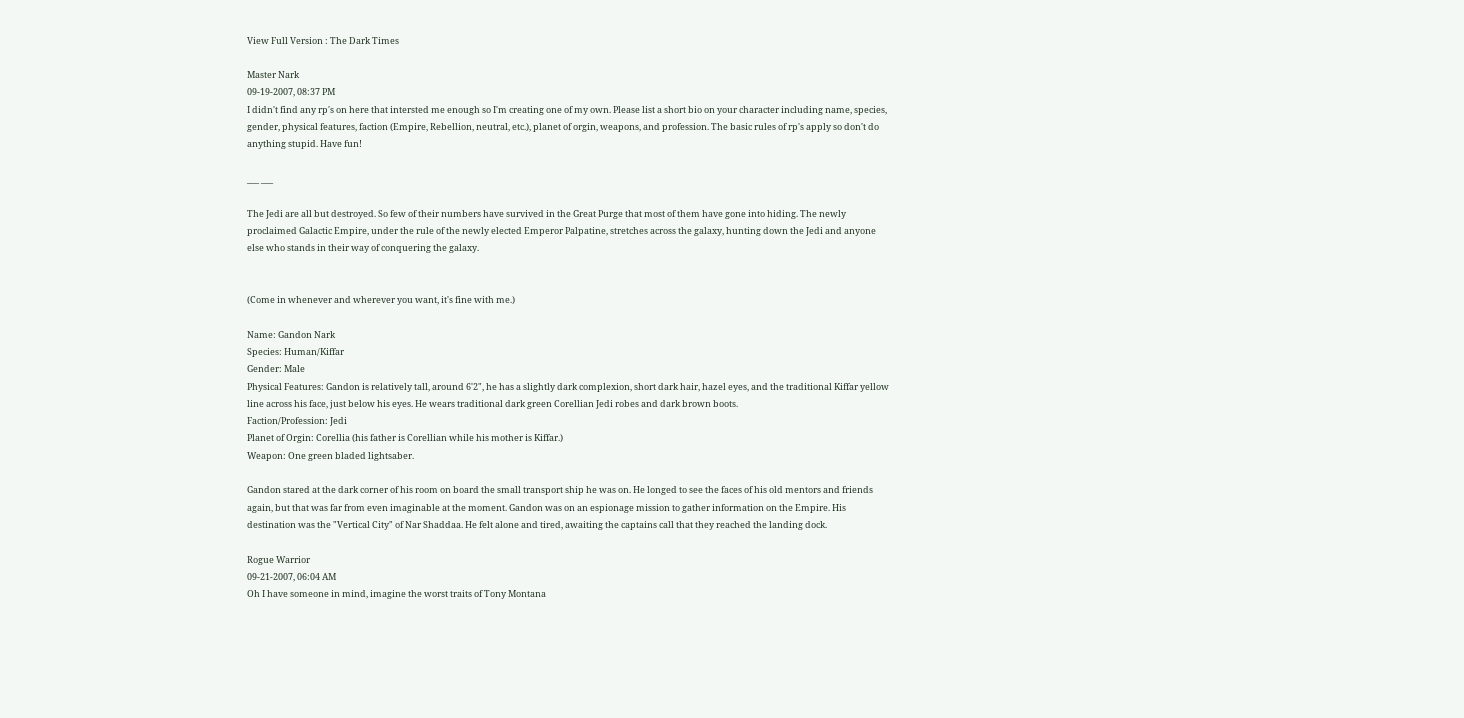View Full Version : The Dark Times

Master Nark
09-19-2007, 08:37 PM
I didn't find any rp's on here that intersted me enough so I'm creating one of my own. Please list a short bio on your character including name, species, gender, physical features, faction (Empire, Rebellion, neutral, etc.), planet of orgin, weapons, and profession. The basic rules of rp's apply so don't do anything stupid. Have fun!

___ ___

The Jedi are all but destroyed. So few of their numbers have survived in the Great Purge that most of them have gone into hiding. The newly proclaimed Galactic Empire, under the rule of the newly elected Emperor Palpatine, stretches across the galaxy, hunting down the Jedi and anyone else who stands in their way of conquering the galaxy.


(Come in whenever and wherever you want, it's fine with me.)

Name: Gandon Nark
Species: Human/Kiffar
Gender: Male
Physical Features: Gandon is relatively tall, around 6'2", he has a slightly dark complexion, short dark hair, hazel eyes, and the traditional Kiffar yellow line across his face, just below his eyes. He wears traditional dark green Corellian Jedi robes and dark brown boots.
Faction/Profession: Jedi
Planet of Orgin: Corellia (his father is Corellian while his mother is Kiffar.)
Weapon: One green bladed lightsaber.

Gandon stared at the dark corner of his room on board the small transport ship he was on. He longed to see the faces of his old mentors and friends again, but that was far from even imaginable at the moment. Gandon was on an espionage mission to gather information on the Empire. His destination was the "Vertical City" of Nar Shaddaa. He felt alone and tired, awaiting the captains call that they reached the landing dock.

Rogue Warrior
09-21-2007, 06:04 AM
Oh I have someone in mind, imagine the worst traits of Tony Montana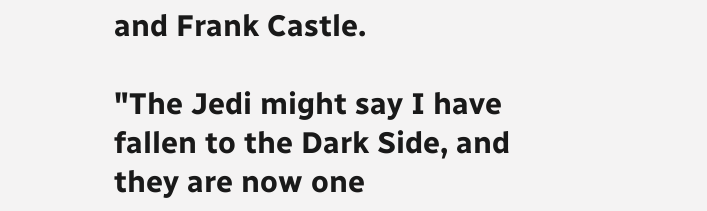and Frank Castle.

"The Jedi might say I have fallen to the Dark Side, and they are now one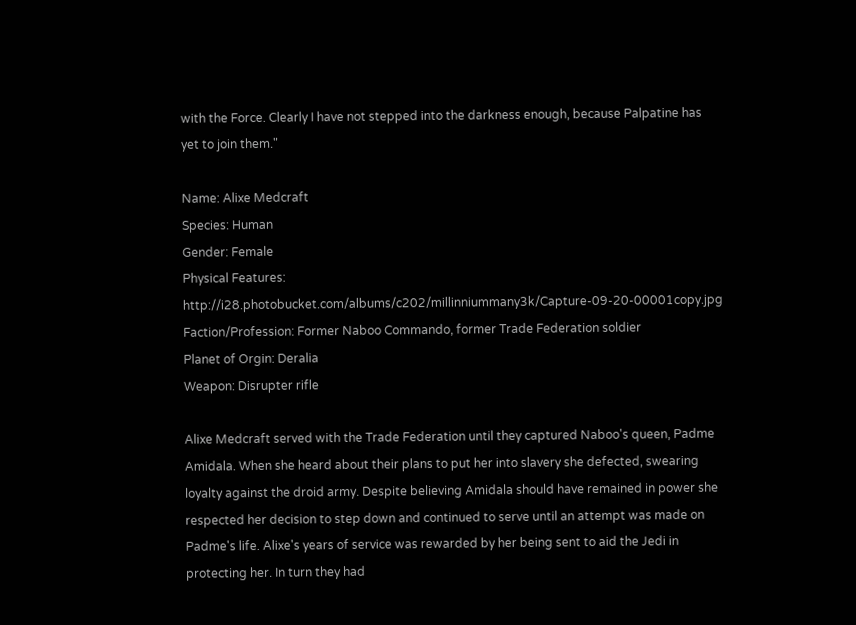with the Force. Clearly I have not stepped into the darkness enough, because Palpatine has yet to join them."

Name: Alixe Medcraft
Species: Human
Gender: Female
Physical Features: http://i28.photobucket.com/albums/c202/millinniummany3k/Capture-09-20-00001copy.jpg
Faction/Profession: Former Naboo Commando, former Trade Federation soldier
Planet of Orgin: Deralia
Weapon: Disrupter rifle

Alixe Medcraft served with the Trade Federation until they captured Naboo's queen, Padme Amidala. When she heard about their plans to put her into slavery she defected, swearing loyalty against the droid army. Despite believing Amidala should have remained in power she respected her decision to step down and continued to serve until an attempt was made on Padme's life. Alixe's years of service was rewarded by her being sent to aid the Jedi in protecting her. In turn they had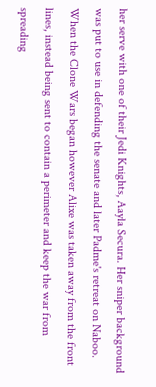her serve with one of their Jedi Knights, Aayla Secura. Her sniper background was put to use in defending the senate and later Padme's retreat on Naboo. When the Clone Wars began however Alixe was taken away from the front lines, instead being sent to contain a perimeter and keep the war from spreading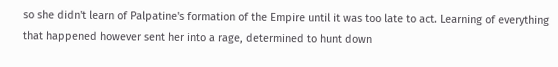so she didn't learn of Palpatine's formation of the Empire until it was too late to act. Learning of everything that happened however sent her into a rage, determined to hunt down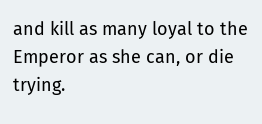and kill as many loyal to the Emperor as she can, or die trying.